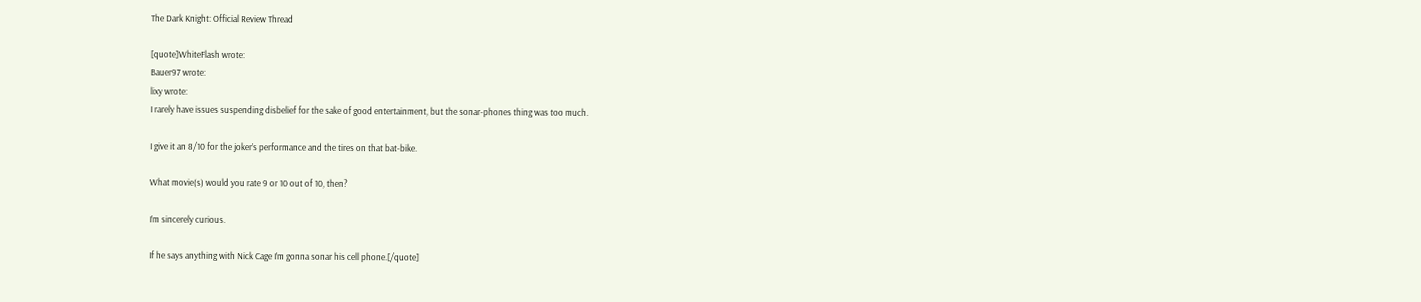The Dark Knight: Official Review Thread

[quote]WhiteFlash wrote:
Bauer97 wrote:
lixy wrote:
I rarely have issues suspending disbelief for the sake of good entertainment, but the sonar-phones thing was too much.

I give it an 8/10 for the joker’s performance and the tires on that bat-bike.

What movie(s) would you rate 9 or 10 out of 10, then?

I’m sincerely curious.

If he says anything with Nick Cage I’m gonna sonar his cell phone.[/quote]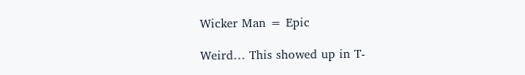Wicker Man = Epic

Weird… This showed up in T-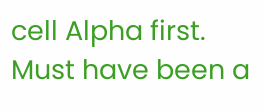cell Alpha first. Must have been a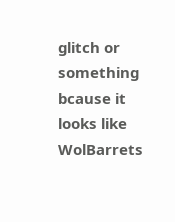glitch or something bcause it looks like WolBarrets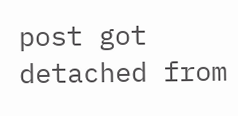post got detached from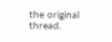the original thread.